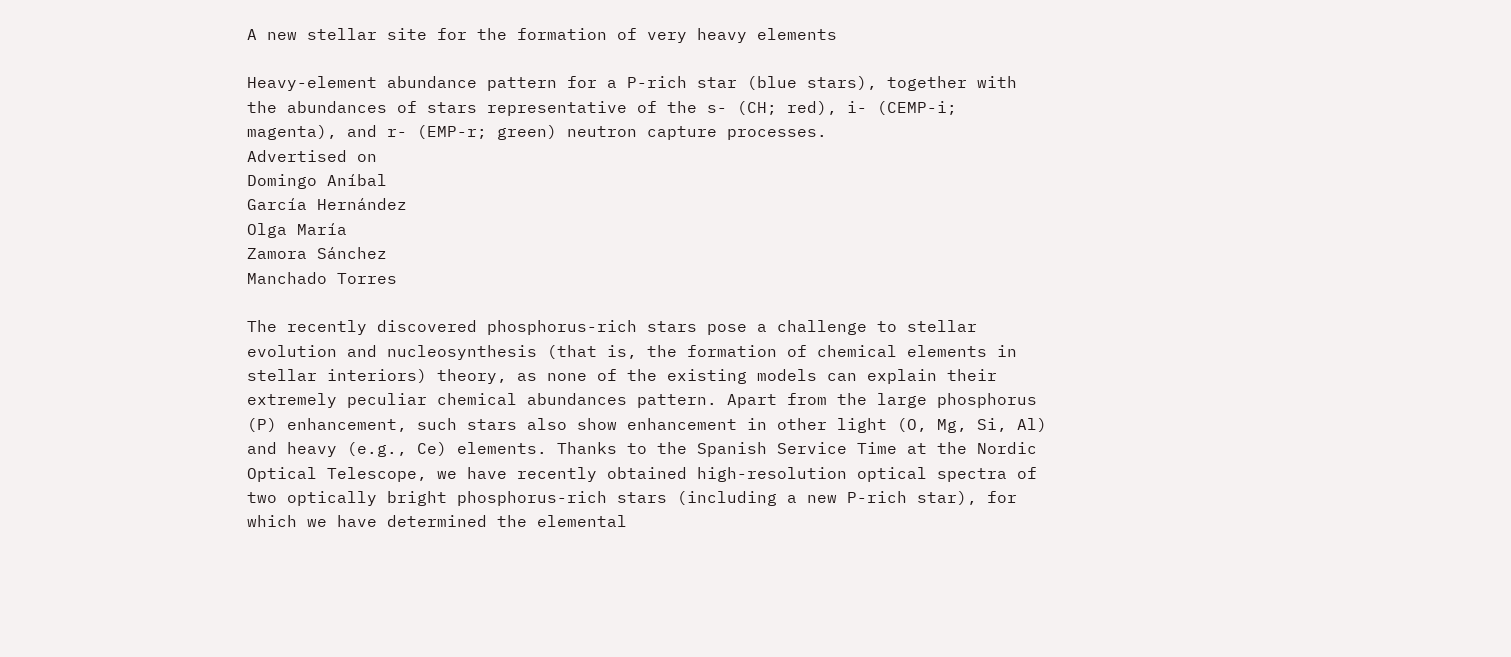A new stellar site for the formation of very heavy elements

Heavy-element abundance pattern for a P-rich star (blue stars), together with the abundances of stars representative of the s- (CH; red), i- (CEMP-i; magenta), and r- (EMP-r; green) neutron capture processes.
Advertised on
Domingo Aníbal
García Hernández
Olga María
Zamora Sánchez
Manchado Torres

The recently discovered phosphorus-rich stars pose a challenge to stellar evolution and nucleosynthesis (that is, the formation of chemical elements in stellar interiors) theory, as none of the existing models can explain their extremely peculiar chemical abundances pattern. Apart from the large phosphorus (P) enhancement, such stars also show enhancement in other light (O, Mg, Si, Al) and heavy (e.g., Ce) elements. Thanks to the Spanish Service Time at the Nordic Optical Telescope, we have recently obtained high-resolution optical spectra of two optically bright phosphorus-rich stars (including a new P-rich star), for which we have determined the elemental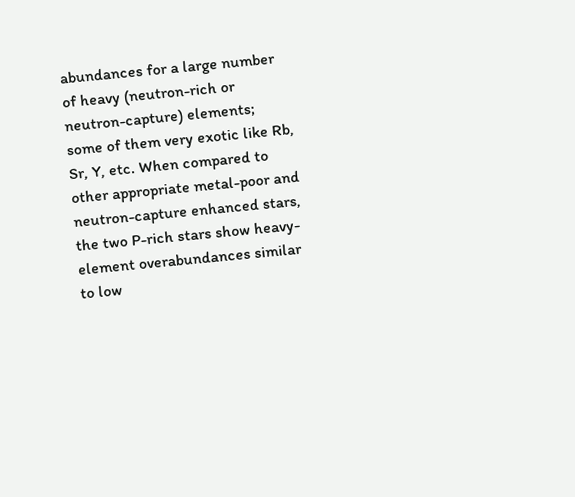abundances for a large number of heavy (neutron-rich or neutron-capture) elements; some of them very exotic like Rb, Sr, Y, etc. When compared to other appropriate metal-poor and neutron-capture enhanced stars, the two P-rich stars show heavy-element overabundances similar to low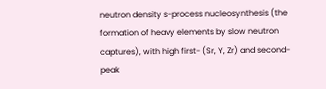neutron density s-process nucleosynthesis (the formation of heavy elements by slow neutron captures), with high first- (Sr, Y, Zr) and second-peak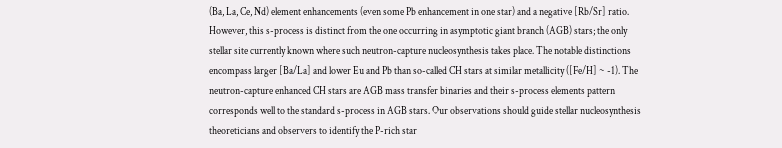(Ba, La, Ce, Nd) element enhancements (even some Pb enhancement in one star) and a negative [Rb/Sr] ratio. However, this s-process is distinct from the one occurring in asymptotic giant branch (AGB) stars; the only stellar site currently known where such neutron-capture nucleosynthesis takes place. The notable distinctions encompass larger [Ba/La] and lower Eu and Pb than so-called CH stars at similar metallicity ([Fe/H] ~ -1). The neutron-capture enhanced CH stars are AGB mass transfer binaries and their s-process elements pattern corresponds well to the standard s-process in AGB stars. Our observations should guide stellar nucleosynthesis theoreticians and observers to identify the P-rich star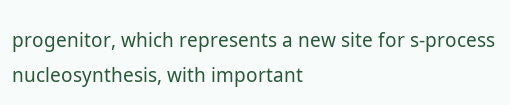progenitor, which represents a new site for s-process nucleosynthesis, with important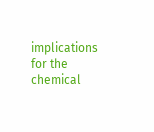implications for the chemical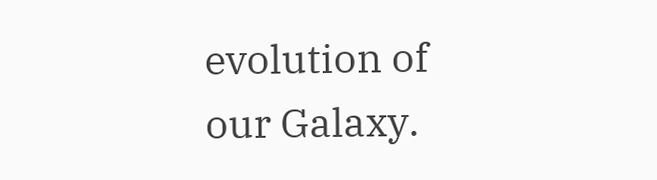evolution of our Galaxy.